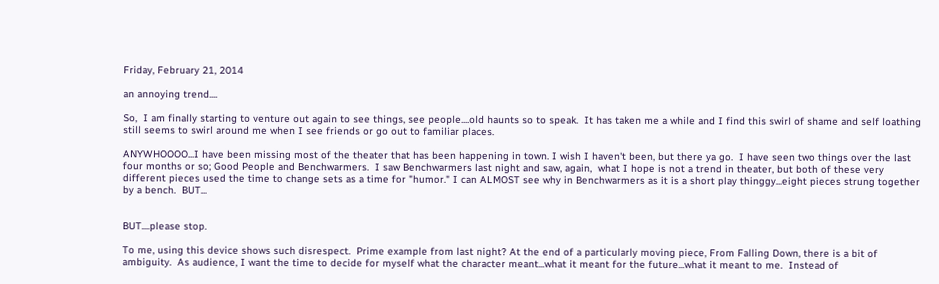Friday, February 21, 2014

an annoying trend....

So,  I am finally starting to venture out again to see things, see people....old haunts so to speak.  It has taken me a while and I find this swirl of shame and self loathing still seems to swirl around me when I see friends or go out to familiar places.

ANYWHOOOO...I have been missing most of the theater that has been happening in town. I wish I haven't been, but there ya go.  I have seen two things over the last four months or so; Good People and Benchwarmers.  I saw Benchwarmers last night and saw, again,  what I hope is not a trend in theater, but both of these very different pieces used the time to change sets as a time for "humor." I can ALMOST see why in Benchwarmers as it is a short play thinggy...eight pieces strung together by a bench.  BUT...


BUT....please stop.

To me, using this device shows such disrespect.  Prime example from last night? At the end of a particularly moving piece, From Falling Down, there is a bit of ambiguity.  As audience, I want the time to decide for myself what the character meant...what it meant for the future...what it meant to me.  Instead of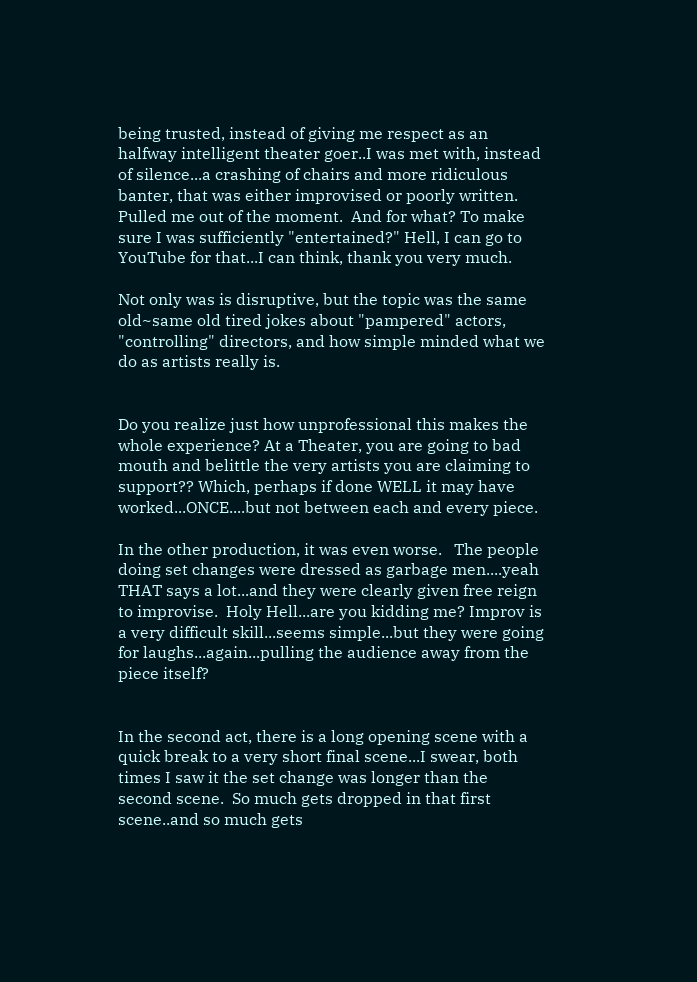being trusted, instead of giving me respect as an halfway intelligent theater goer..I was met with, instead of silence...a crashing of chairs and more ridiculous banter, that was either improvised or poorly written. Pulled me out of the moment.  And for what? To make sure I was sufficiently "entertained?" Hell, I can go to YouTube for that...I can think, thank you very much.

Not only was is disruptive, but the topic was the same old~same old tired jokes about "pampered" actors, "controlling" directors, and how simple minded what we do as artists really is.


Do you realize just how unprofessional this makes the whole experience? At a Theater, you are going to bad mouth and belittle the very artists you are claiming to support?? Which, perhaps if done WELL it may have worked...ONCE....but not between each and every piece.

In the other production, it was even worse.   The people doing set changes were dressed as garbage men....yeah THAT says a lot...and they were clearly given free reign to improvise.  Holy Hell...are you kidding me? Improv is a very difficult skill...seems simple...but they were going for laughs...again...pulling the audience away from the piece itself?


In the second act, there is a long opening scene with a quick break to a very short final scene...I swear, both times I saw it the set change was longer than the second scene.  So much gets dropped in that first scene..and so much gets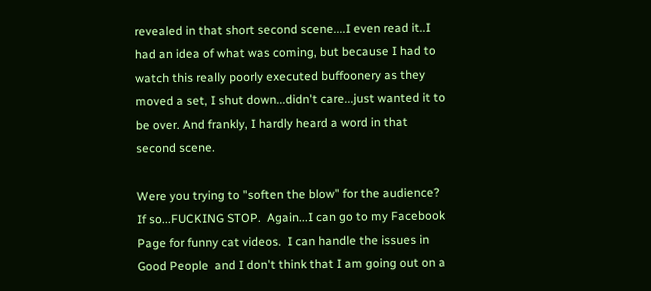revealed in that short second scene....I even read it..I had an idea of what was coming, but because I had to watch this really poorly executed buffoonery as they moved a set, I shut down...didn't care...just wanted it to be over. And frankly, I hardly heard a word in that second scene.

Were you trying to "soften the blow" for the audience?  If so...FUCKING STOP.  Again...I can go to my Facebook Page for funny cat videos.  I can handle the issues in Good People  and I don't think that I am going out on a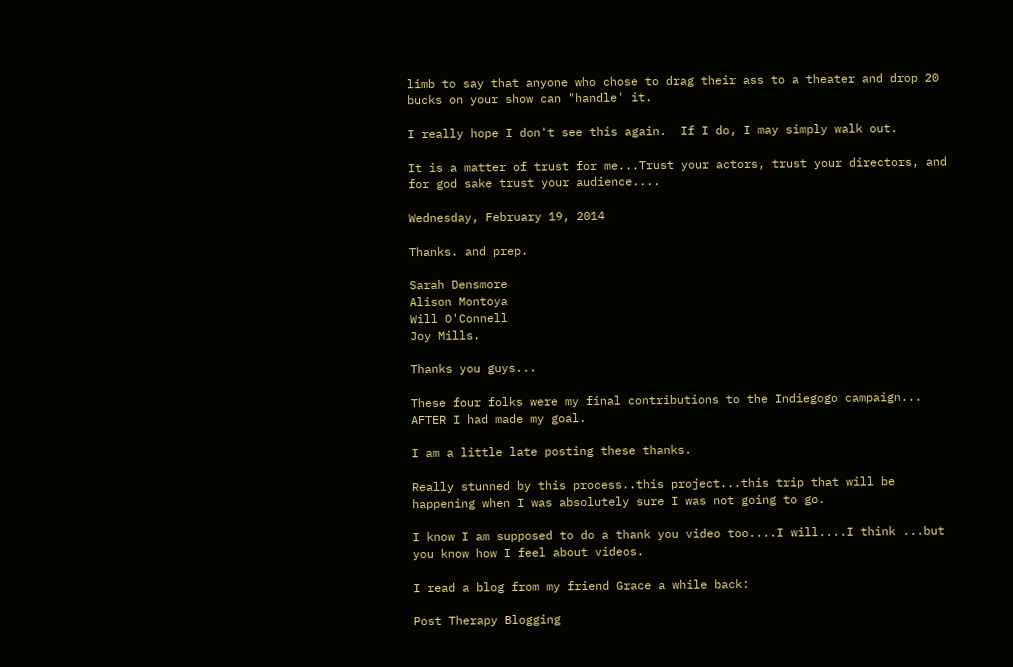limb to say that anyone who chose to drag their ass to a theater and drop 20 bucks on your show can "handle' it.

I really hope I don't see this again.  If I do, I may simply walk out.

It is a matter of trust for me...Trust your actors, trust your directors, and for god sake trust your audience....

Wednesday, February 19, 2014

Thanks. and prep.

Sarah Densmore
Alison Montoya
Will O'Connell
Joy Mills.

Thanks you guys...

These four folks were my final contributions to the Indiegogo campaign... AFTER I had made my goal.

I am a little late posting these thanks.

Really stunned by this process..this project...this trip that will be happening when I was absolutely sure I was not going to go.

I know I am supposed to do a thank you video too....I will....I think ...but you know how I feel about videos.

I read a blog from my friend Grace a while back:

Post Therapy Blogging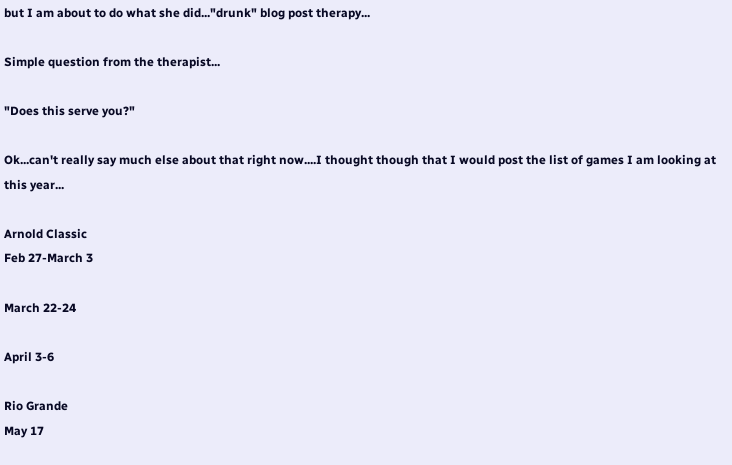but I am about to do what she did..."drunk" blog post therapy...

Simple question from the therapist...

"Does this serve you?"

Ok...can't really say much else about that right now....I thought though that I would post the list of games I am looking at this year...

Arnold Classic
Feb 27-March 3

March 22-24

April 3-6

Rio Grande
May 17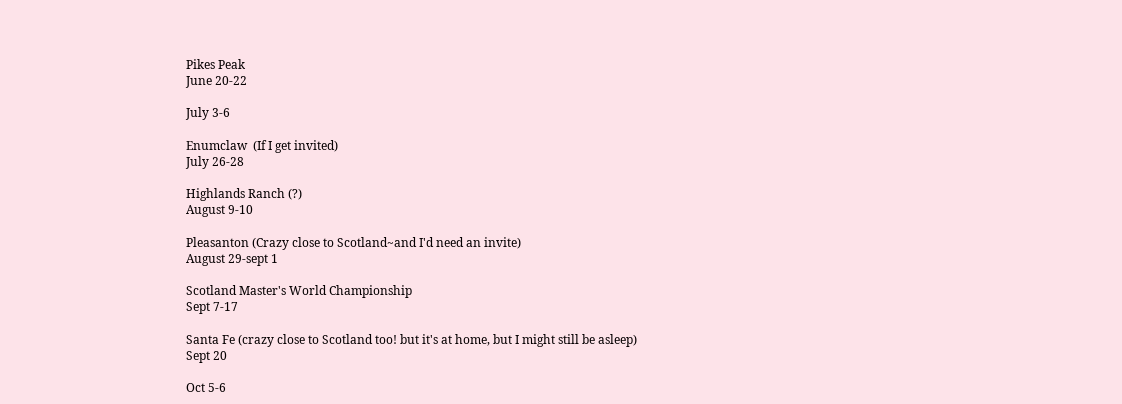Pikes Peak
June 20-22

July 3-6

Enumclaw  (If I get invited)
July 26-28

Highlands Ranch (?)
August 9-10

Pleasanton (Crazy close to Scotland~and I'd need an invite)
August 29-sept 1

Scotland Master's World Championship
Sept 7-17

Santa Fe (crazy close to Scotland too! but it's at home, but I might still be asleep)
Sept 20

Oct 5-6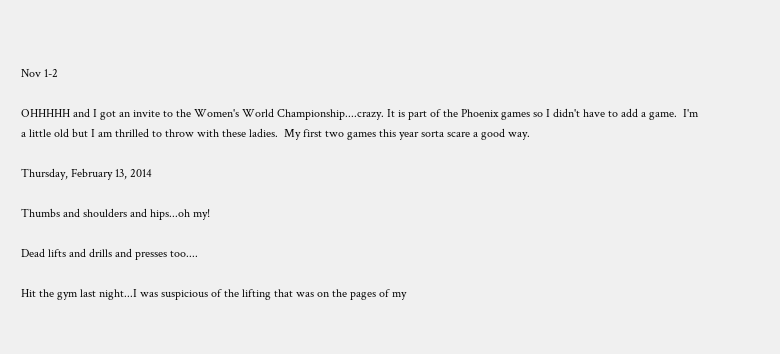Nov 1-2

OHHHHH and I got an invite to the Women's World Championship....crazy. It is part of the Phoenix games so I didn't have to add a game.  I'm a little old but I am thrilled to throw with these ladies.  My first two games this year sorta scare a good way.

Thursday, February 13, 2014

Thumbs and shoulders and hips...oh my!

Dead lifts and drills and presses too....

Hit the gym last night...I was suspicious of the lifting that was on the pages of my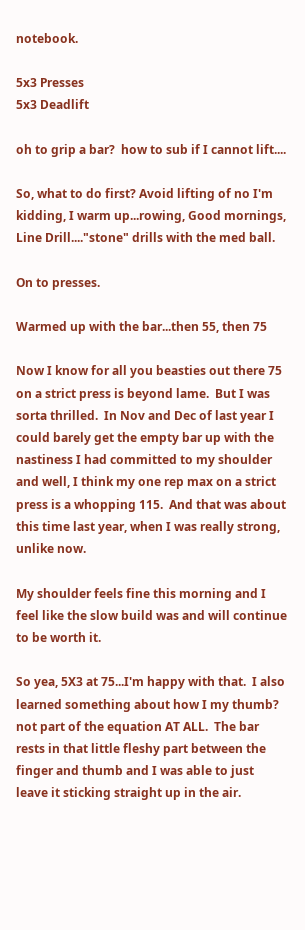notebook.

5x3 Presses
5x3 Deadlift

oh to grip a bar?  how to sub if I cannot lift....

So, what to do first? Avoid lifting of no I'm kidding, I warm up...rowing, Good mornings, Line Drill...."stone" drills with the med ball.

On to presses.

Warmed up with the bar...then 55, then 75

Now I know for all you beasties out there 75 on a strict press is beyond lame.  But I was sorta thrilled.  In Nov and Dec of last year I could barely get the empty bar up with the nastiness I had committed to my shoulder and well, I think my one rep max on a strict press is a whopping 115.  And that was about this time last year, when I was really strong, unlike now.

My shoulder feels fine this morning and I feel like the slow build was and will continue to be worth it.

So yea, 5X3 at 75...I'm happy with that.  I also learned something about how I my thumb? not part of the equation AT ALL.  The bar rests in that little fleshy part between the finger and thumb and I was able to just leave it sticking straight up in the air.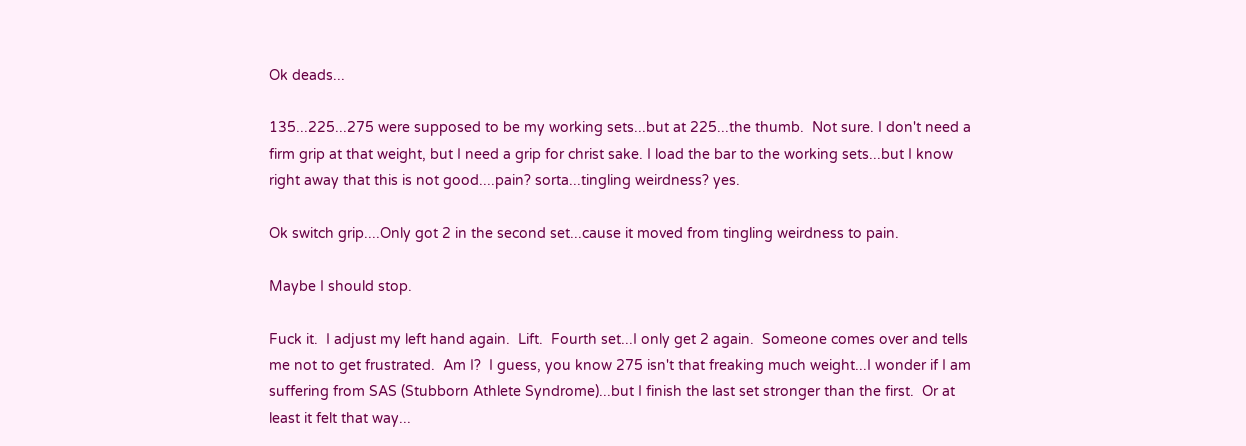Ok deads...

135...225...275 were supposed to be my working sets...but at 225...the thumb.  Not sure. I don't need a firm grip at that weight, but I need a grip for christ sake. I load the bar to the working sets...but I know right away that this is not good....pain? sorta...tingling weirdness? yes.

Ok switch grip....Only got 2 in the second set...cause it moved from tingling weirdness to pain.

Maybe I should stop.

Fuck it.  I adjust my left hand again.  Lift.  Fourth set...I only get 2 again.  Someone comes over and tells me not to get frustrated.  Am I?  I guess, you know 275 isn't that freaking much weight...I wonder if I am suffering from SAS (Stubborn Athlete Syndrome)...but I finish the last set stronger than the first.  Or at least it felt that way...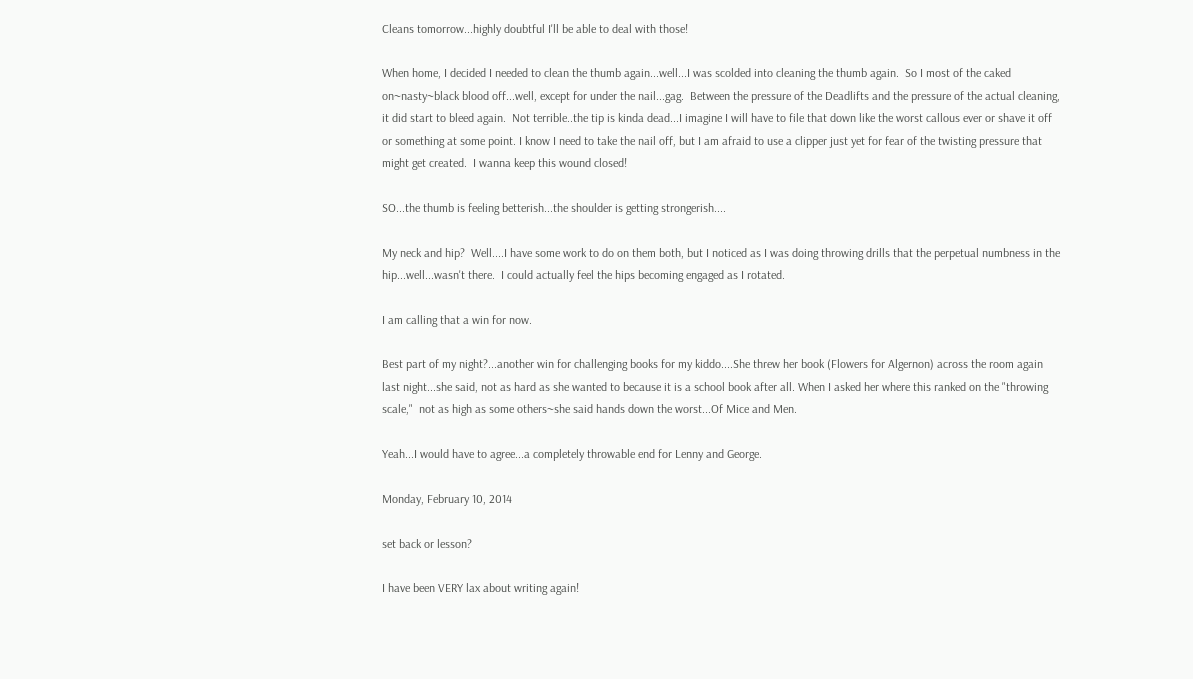Cleans tomorrow...highly doubtful I'll be able to deal with those!

When home, I decided I needed to clean the thumb again...well...I was scolded into cleaning the thumb again.  So I most of the caked on~nasty~black blood off...well, except for under the nail...gag.  Between the pressure of the Deadlifts and the pressure of the actual cleaning, it did start to bleed again.  Not terrible..the tip is kinda dead...I imagine I will have to file that down like the worst callous ever or shave it off or something at some point. I know I need to take the nail off, but I am afraid to use a clipper just yet for fear of the twisting pressure that might get created.  I wanna keep this wound closed!

SO...the thumb is feeling betterish...the shoulder is getting strongerish....

My neck and hip?  Well....I have some work to do on them both, but I noticed as I was doing throwing drills that the perpetual numbness in the hip...well...wasn't there.  I could actually feel the hips becoming engaged as I rotated.

I am calling that a win for now.

Best part of my night?...another win for challenging books for my kiddo....She threw her book (Flowers for Algernon) across the room again last night...she said, not as hard as she wanted to because it is a school book after all. When I asked her where this ranked on the "throwing scale,"  not as high as some others~she said hands down the worst...Of Mice and Men.

Yeah...I would have to agree...a completely throwable end for Lenny and George.

Monday, February 10, 2014

set back or lesson?

I have been VERY lax about writing again!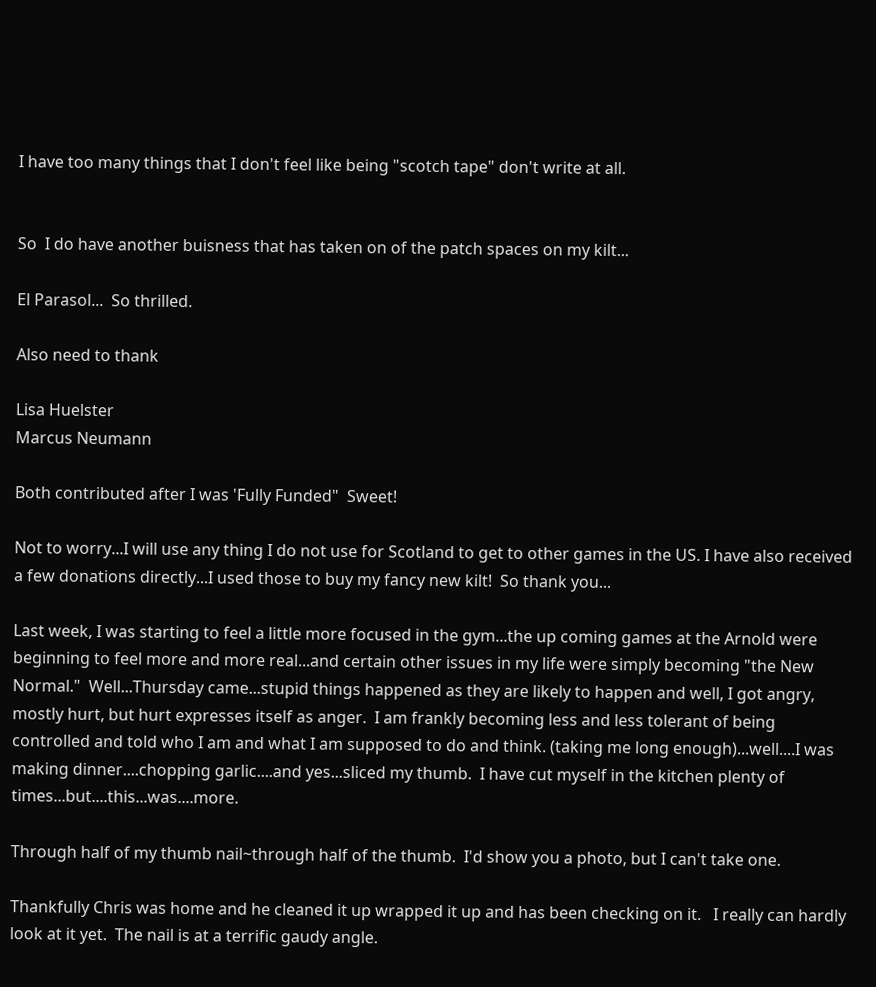I have too many things that I don't feel like being "scotch tape" don't write at all.


So  I do have another buisness that has taken on of the patch spaces on my kilt...

El Parasol...  So thrilled.

Also need to thank

Lisa Huelster
Marcus Neumann

Both contributed after I was 'Fully Funded"  Sweet!

Not to worry...I will use any thing I do not use for Scotland to get to other games in the US. I have also received a few donations directly...I used those to buy my fancy new kilt!  So thank you...

Last week, I was starting to feel a little more focused in the gym...the up coming games at the Arnold were beginning to feel more and more real...and certain other issues in my life were simply becoming "the New Normal."  Well...Thursday came...stupid things happened as they are likely to happen and well, I got angry, mostly hurt, but hurt expresses itself as anger.  I am frankly becoming less and less tolerant of being controlled and told who I am and what I am supposed to do and think. (taking me long enough)...well....I was making dinner....chopping garlic....and yes...sliced my thumb.  I have cut myself in the kitchen plenty of times...but....this...was....more.

Through half of my thumb nail~through half of the thumb.  I'd show you a photo, but I can't take one.

Thankfully Chris was home and he cleaned it up wrapped it up and has been checking on it.   I really can hardly look at it yet.  The nail is at a terrific gaudy angle.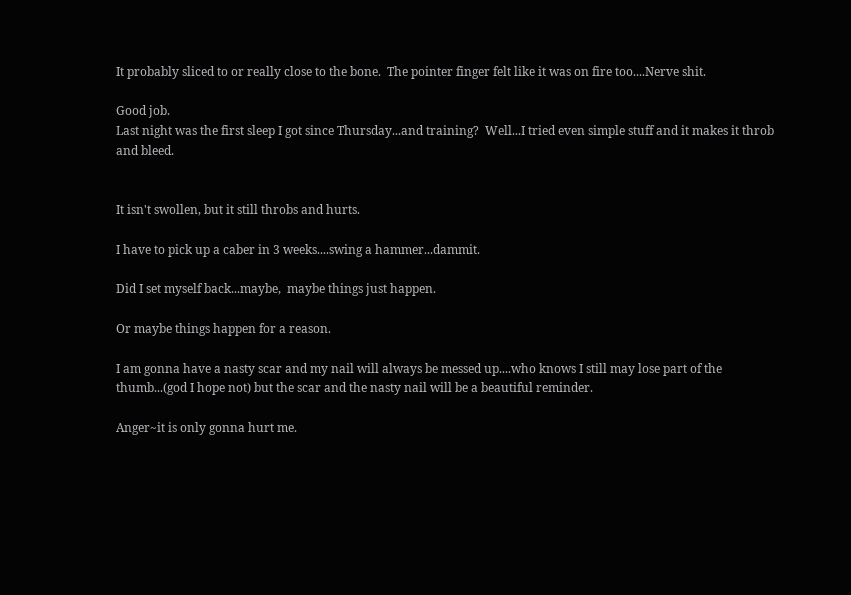It probably sliced to or really close to the bone.  The pointer finger felt like it was on fire too....Nerve shit.

Good job.
Last night was the first sleep I got since Thursday...and training?  Well...I tried even simple stuff and it makes it throb and bleed.


It isn't swollen, but it still throbs and hurts.

I have to pick up a caber in 3 weeks....swing a hammer...dammit.

Did I set myself back...maybe,  maybe things just happen.

Or maybe things happen for a reason.

I am gonna have a nasty scar and my nail will always be messed up....who knows I still may lose part of the thumb...(god I hope not) but the scar and the nasty nail will be a beautiful reminder.

Anger~it is only gonna hurt me.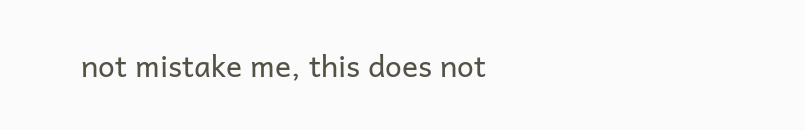not mistake me, this does not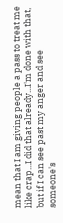mean that I am giving people a pass to treat me like crap...I did that already...I'm done with that, but if I can see past my anger and see someone's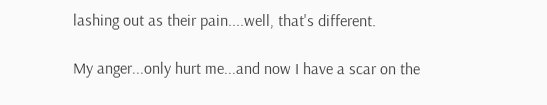lashing out as their pain....well, that's different.

My anger...only hurt me...and now I have a scar on the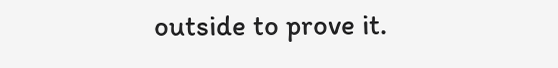outside to prove it.